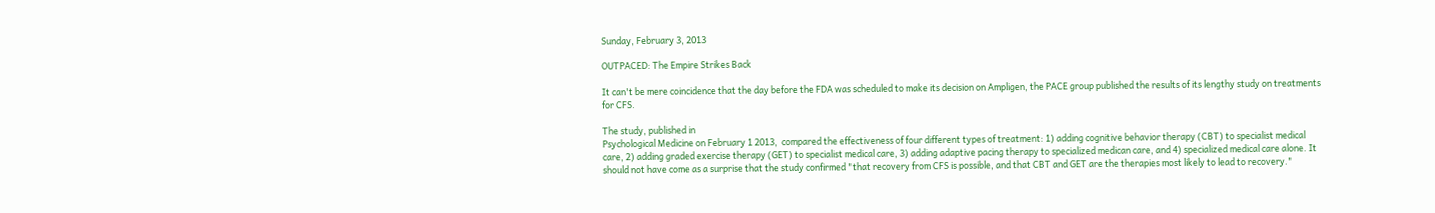Sunday, February 3, 2013

OUTPACED: The Empire Strikes Back

It can't be mere coincidence that the day before the FDA was scheduled to make its decision on Ampligen, the PACE group published the results of its lengthy study on treatments for CFS.

The study, published in
Psychological Medicine on February 1 2013,  compared the effectiveness of four different types of treatment: 1) adding cognitive behavior therapy (CBT) to specialist medical care, 2) adding graded exercise therapy (GET) to specialist medical care, 3) adding adaptive pacing therapy to specialized medican care, and 4) specialized medical care alone. It should not have come as a surprise that the study confirmed "that recovery from CFS is possible, and that CBT and GET are the therapies most likely to lead to recovery."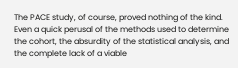The PACE study, of course, proved nothing of the kind. Even a quick perusal of the methods used to determine the cohort, the absurdity of the statistical analysis, and the complete lack of a viable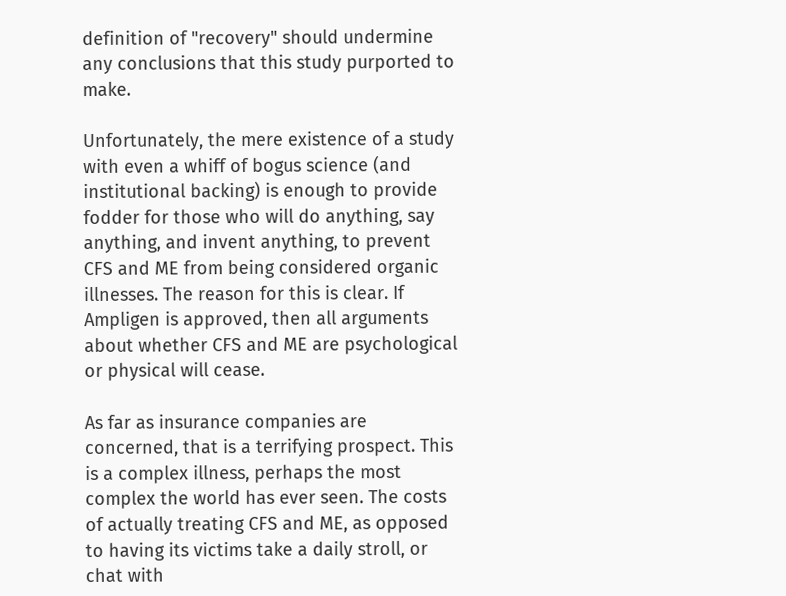definition of "recovery" should undermine any conclusions that this study purported to make.

Unfortunately, the mere existence of a study with even a whiff of bogus science (and institutional backing) is enough to provide fodder for those who will do anything, say anything, and invent anything, to prevent CFS and ME from being considered organic illnesses. The reason for this is clear. If Ampligen is approved, then all arguments about whether CFS and ME are psychological or physical will cease.

As far as insurance companies are concerned, that is a terrifying prospect. This is a complex illness, perhaps the most complex the world has ever seen. The costs of actually treating CFS and ME, as opposed to having its victims take a daily stroll, or chat with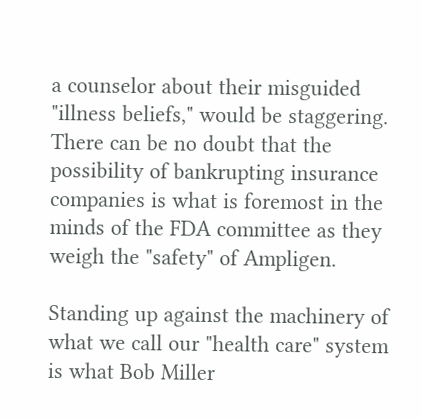a counselor about their misguided "illness beliefs," would be staggering. There can be no doubt that the possibility of bankrupting insurance companies is what is foremost in the minds of the FDA committee as they weigh the "safety" of Ampligen.

Standing up against the machinery of what we call our "health care" system is what Bob Miller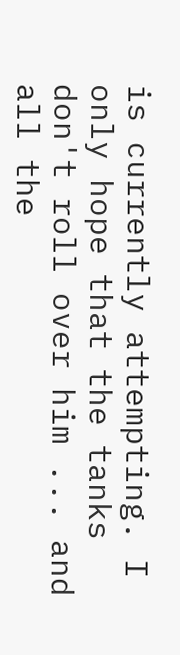is currently attempting. I only hope that the tanks don't roll over him ... and all the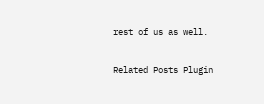rest of us as well.

Related Posts Plugin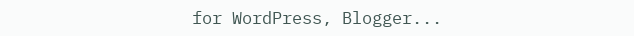for WordPress, Blogger...